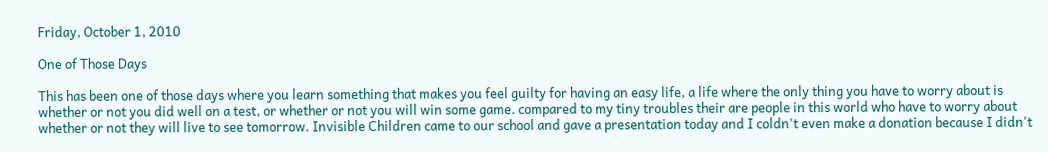Friday, October 1, 2010

One of Those Days

This has been one of those days where you learn something that makes you feel guilty for having an easy life, a life where the only thing you have to worry about is whether or not you did well on a test, or whether or not you will win some game. compared to my tiny troubles their are people in this world who have to worry about whether or not they will live to see tomorrow. Invisible Children came to our school and gave a presentation today and I coldn't even make a donation because I didn't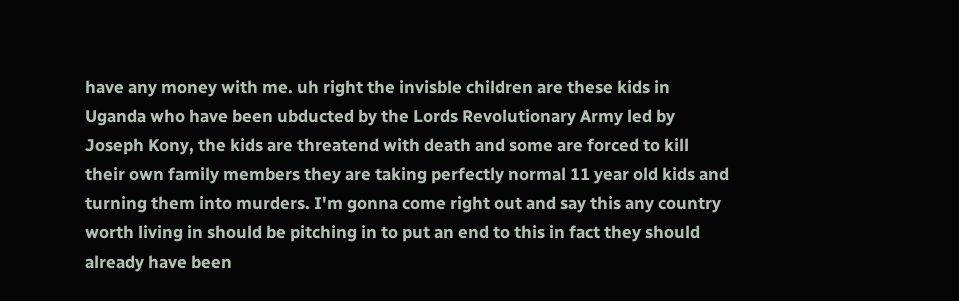have any money with me. uh right the invisble children are these kids in Uganda who have been ubducted by the Lords Revolutionary Army led by Joseph Kony, the kids are threatend with death and some are forced to kill their own family members they are taking perfectly normal 11 year old kids and turning them into murders. I'm gonna come right out and say this any country worth living in should be pitching in to put an end to this in fact they should already have been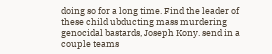doing so for a long time. Find the leader of these child ubducting mass murdering genocidal bastards, Joseph Kony. send in a couple teams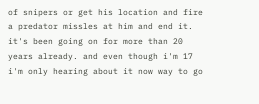of snipers or get his location and fire a predator missles at him and end it. it's been going on for more than 20 years already. and even though i'm 17 i'm only hearing about it now way to go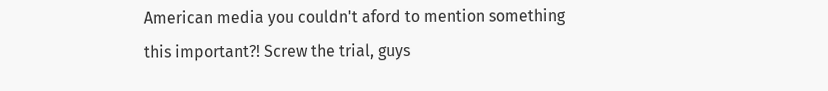American media you couldn't aford to mention something this important?! Screw the trial, guys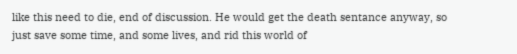like this need to die, end of discussion. He would get the death sentance anyway, so just save some time, and some lives, and rid this world of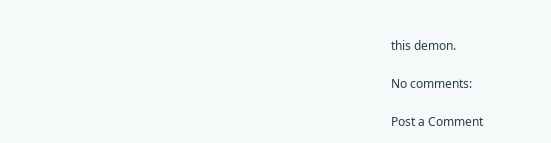this demon.

No comments:

Post a Comment